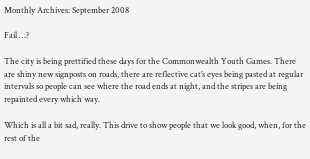Monthly Archives: September 2008

Fail …?

The city is being prettified these days for the Commonwealth Youth Games. There are shiny new signposts on roads, there are reflective cat’s eyes being pasted at regular intervals so people can see where the road ends at night, and the stripes are being repainted every which way.

Which is all a bit sad, really. This drive to show people that we look good, when, for the rest of the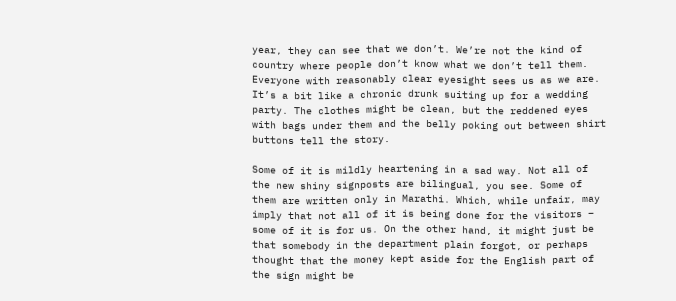year, they can see that we don’t. We’re not the kind of country where people don’t know what we don’t tell them. Everyone with reasonably clear eyesight sees us as we are. It’s a bit like a chronic drunk suiting up for a wedding party. The clothes might be clean, but the reddened eyes with bags under them and the belly poking out between shirt buttons tell the story.

Some of it is mildly heartening in a sad way. Not all of the new shiny signposts are bilingual, you see. Some of them are written only in Marathi. Which, while unfair, may imply that not all of it is being done for the visitors – some of it is for us. On the other hand, it might just be that somebody in the department plain forgot, or perhaps thought that the money kept aside for the English part of the sign might be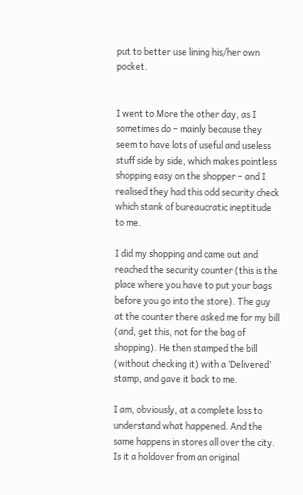put to better use lining his/her own pocket.


I went to More the other day, as I sometimes do – mainly because they seem to have lots of useful and useless stuff side by side, which makes pointless shopping easy on the shopper – and I realised they had this odd security check which stank of bureaucratic ineptitude to me.

I did my shopping and came out and reached the security counter (this is the place where you have to put your bags before you go into the store). The guy at the counter there asked me for my bill (and, get this, not for the bag of shopping). He then stamped the bill (without checking it) with a ‘Delivered’ stamp, and gave it back to me.

I am, obviously, at a complete loss to understand what happened. And the same happens in stores all over the city. Is it a holdover from an original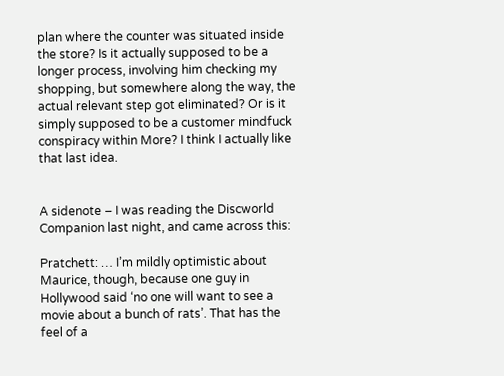plan where the counter was situated inside the store? Is it actually supposed to be a longer process, involving him checking my shopping, but somewhere along the way, the actual relevant step got eliminated? Or is it simply supposed to be a customer mindfuck conspiracy within More? I think I actually like that last idea.


A sidenote – I was reading the Discworld Companion last night, and came across this:

Pratchett: … I’m mildly optimistic about Maurice, though, because one guy in Hollywood said ‘no one will want to see a movie about a bunch of rats’. That has the feel of a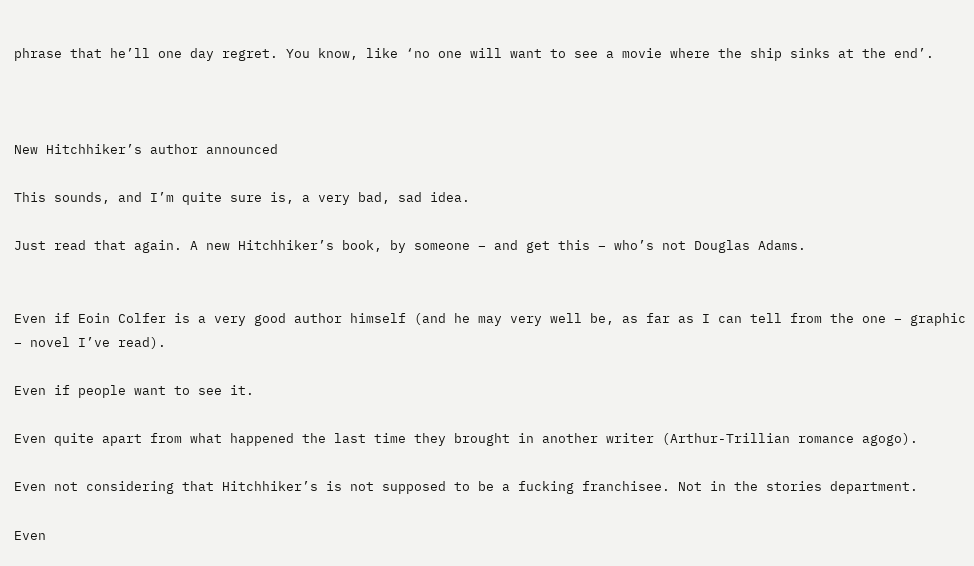phrase that he’ll one day regret. You know, like ‘no one will want to see a movie where the ship sinks at the end’.



New Hitchhiker’s author announced

This sounds, and I’m quite sure is, a very bad, sad idea.

Just read that again. A new Hitchhiker’s book, by someone – and get this – who’s not Douglas Adams.


Even if Eoin Colfer is a very good author himself (and he may very well be, as far as I can tell from the one – graphic – novel I’ve read).

Even if people want to see it.

Even quite apart from what happened the last time they brought in another writer (Arthur-Trillian romance agogo).

Even not considering that Hitchhiker’s is not supposed to be a fucking franchisee. Not in the stories department.

Even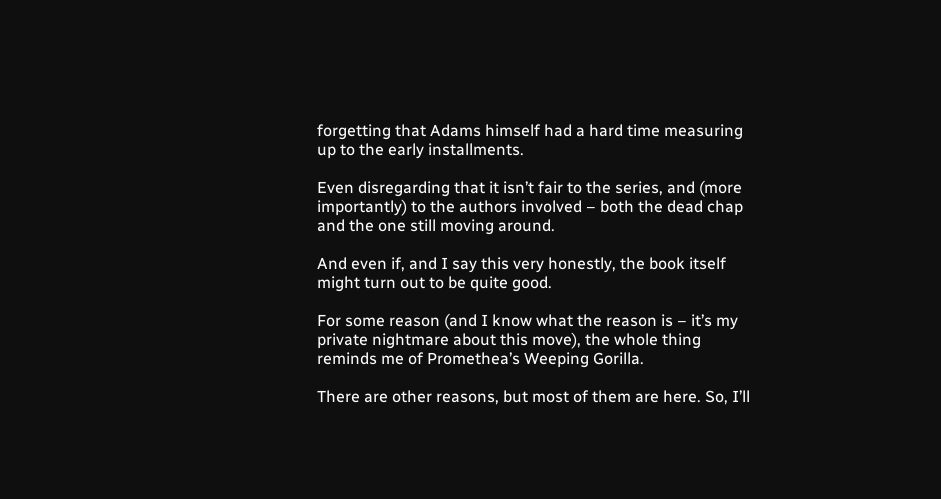forgetting that Adams himself had a hard time measuring up to the early installments.

Even disregarding that it isn’t fair to the series, and (more importantly) to the authors involved – both the dead chap and the one still moving around.

And even if, and I say this very honestly, the book itself might turn out to be quite good.

For some reason (and I know what the reason is – it’s my private nightmare about this move), the whole thing reminds me of Promethea’s Weeping Gorilla.

There are other reasons, but most of them are here. So, I’ll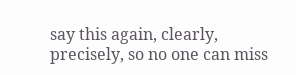say this again, clearly, precisely, so no one can miss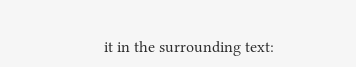it in the surrounding text: